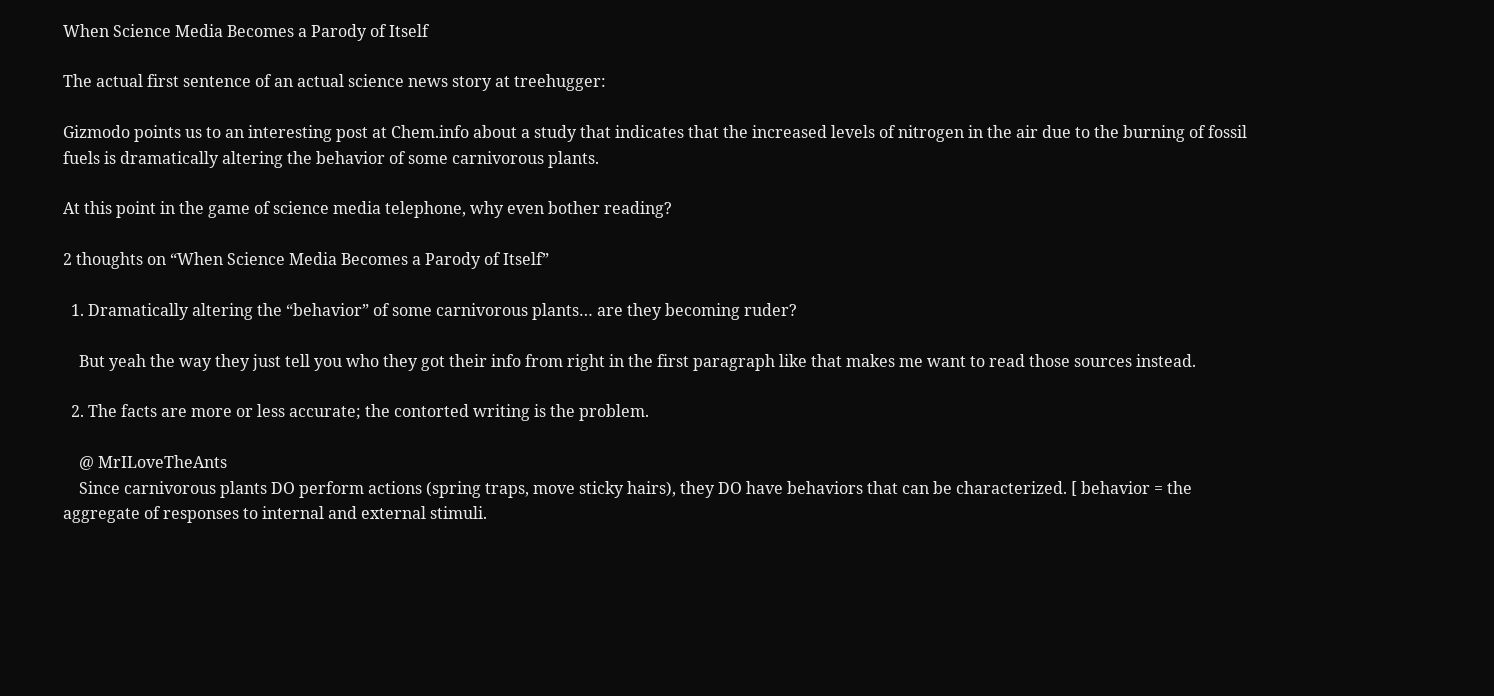When Science Media Becomes a Parody of Itself

The actual first sentence of an actual science news story at treehugger:

Gizmodo points us to an interesting post at Chem.info about a study that indicates that the increased levels of nitrogen in the air due to the burning of fossil fuels is dramatically altering the behavior of some carnivorous plants.

At this point in the game of science media telephone, why even bother reading?

2 thoughts on “When Science Media Becomes a Parody of Itself”

  1. Dramatically altering the “behavior” of some carnivorous plants… are they becoming ruder?

    But yeah the way they just tell you who they got their info from right in the first paragraph like that makes me want to read those sources instead.

  2. The facts are more or less accurate; the contorted writing is the problem.

    @ MrILoveTheAnts
    Since carnivorous plants DO perform actions (spring traps, move sticky hairs), they DO have behaviors that can be characterized. [ behavior = the aggregate of responses to internal and external stimuli.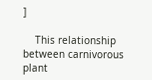]

    This relationship between carnivorous plant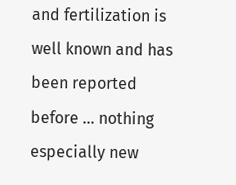and fertilization is well known and has been reported before … nothing especially new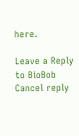here.

Leave a Reply to BioBob Cancel reply